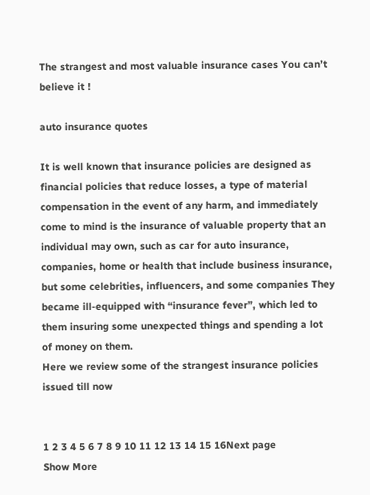The strangest and most valuable insurance cases You can’t believe it !

auto insurance quotes

It is well known that insurance policies are designed as financial policies that reduce losses, a type of material compensation in the event of any harm, and immediately come to mind is the insurance of valuable property that an individual may own, such as car for auto insurance, companies, home or health that include business insurance, but some celebrities, influencers, and some companies They became ill-equipped with “insurance fever”, which led to them insuring some unexpected things and spending a lot of money on them.
Here we review some of the strangest insurance policies issued till now


1 2 3 4 5 6 7 8 9 10 11 12 13 14 15 16Next page
Show More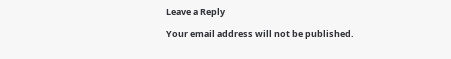Leave a Reply

Your email address will not be published.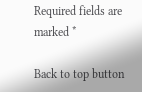Required fields are marked *

Back to top button